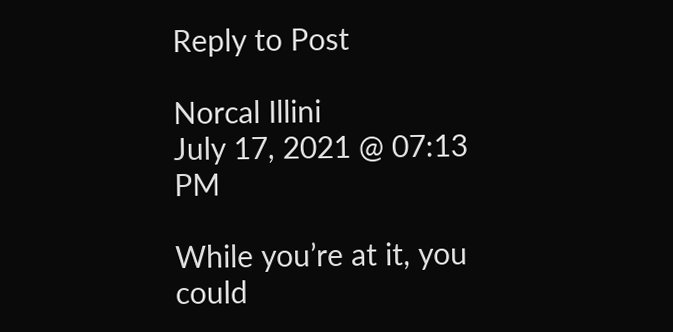Reply to Post

Norcal Illini
July 17, 2021 @ 07:13 PM

While you’re at it, you could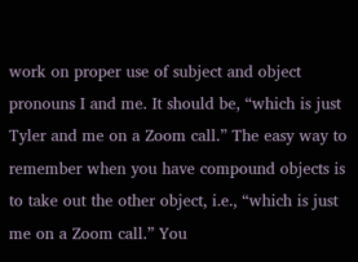work on proper use of subject and object pronouns I and me. It should be, “which is just Tyler and me on a Zoom call.” The easy way to remember when you have compound objects is to take out the other object, i.e., “which is just me on a Zoom call.” You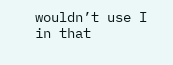wouldn’t use I in that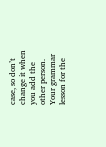case, so don’t change it when you add the other person. Your grammar lesson for the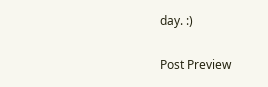day. :)

Post Preview